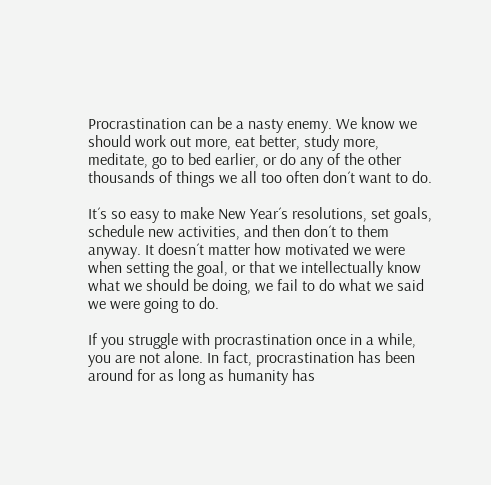Procrastination can be a nasty enemy. We know we should work out more, eat better, study more, meditate, go to bed earlier, or do any of the other thousands of things we all too often don´t want to do.

It´s so easy to make New Year´s resolutions, set goals, schedule new activities, and then don´t to them anyway. It doesn´t matter how motivated we were when setting the goal, or that we intellectually know what we should be doing, we fail to do what we said we were going to do.

If you struggle with procrastination once in a while, you are not alone. In fact, procrastination has been around for as long as humanity has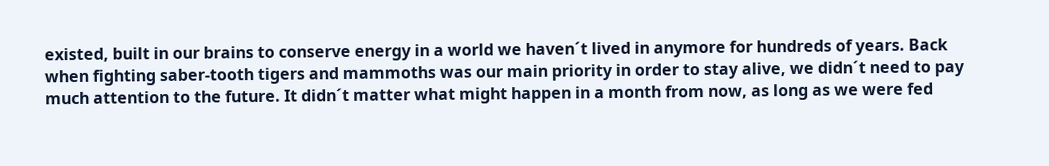existed, built in our brains to conserve energy in a world we haven´t lived in anymore for hundreds of years. Back when fighting saber-tooth tigers and mammoths was our main priority in order to stay alive, we didn´t need to pay much attention to the future. It didn´t matter what might happen in a month from now, as long as we were fed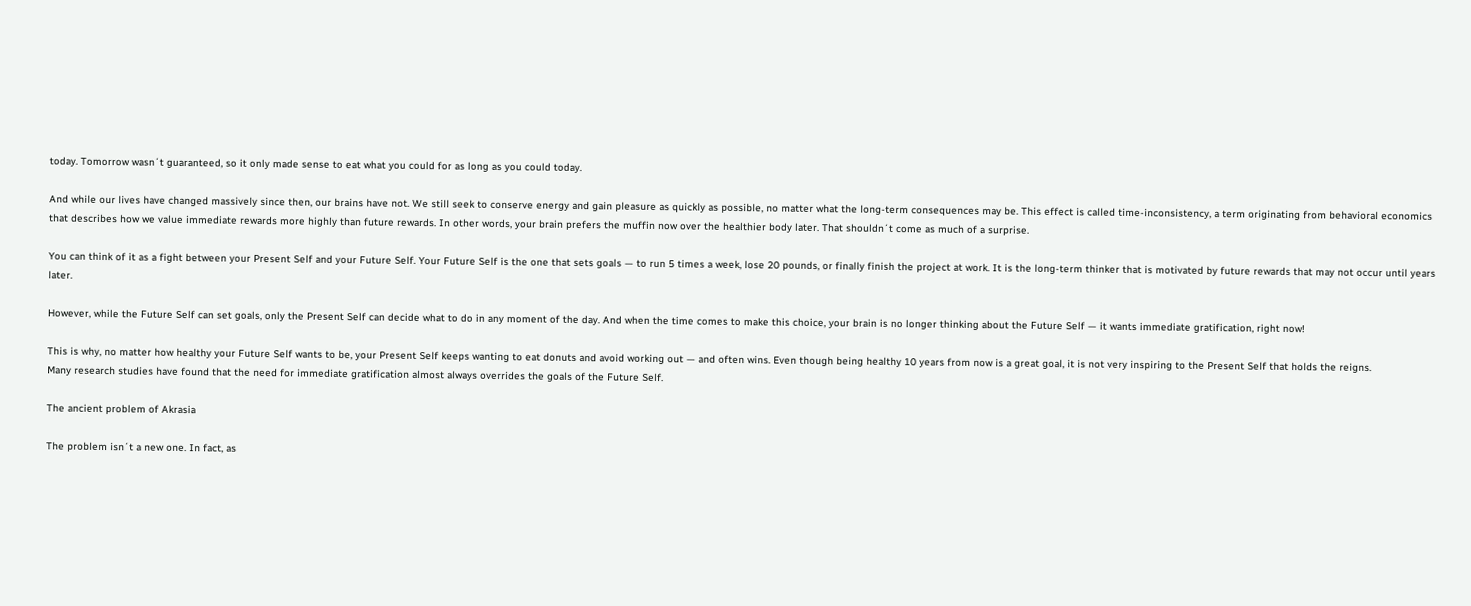today. Tomorrow wasn´t guaranteed, so it only made sense to eat what you could for as long as you could today.

And while our lives have changed massively since then, our brains have not. We still seek to conserve energy and gain pleasure as quickly as possible, no matter what the long-term consequences may be. This effect is called time-inconsistency, a term originating from behavioral economics that describes how we value immediate rewards more highly than future rewards. In other words, your brain prefers the muffin now over the healthier body later. That shouldn´t come as much of a surprise.

You can think of it as a fight between your Present Self and your Future Self. Your Future Self is the one that sets goals — to run 5 times a week, lose 20 pounds, or finally finish the project at work. It is the long-term thinker that is motivated by future rewards that may not occur until years later.

However, while the Future Self can set goals, only the Present Self can decide what to do in any moment of the day. And when the time comes to make this choice, your brain is no longer thinking about the Future Self — it wants immediate gratification, right now!

This is why, no matter how healthy your Future Self wants to be, your Present Self keeps wanting to eat donuts and avoid working out — and often wins. Even though being healthy 10 years from now is a great goal, it is not very inspiring to the Present Self that holds the reigns.
Many research studies have found that the need for immediate gratification almost always overrides the goals of the Future Self.

The ancient problem of Akrasia

The problem isn´t a new one. In fact, as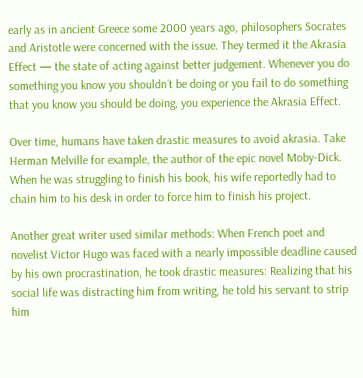early as in ancient Greece some 2000 years ago, philosophers Socrates and Aristotle were concerned with the issue. They termed it the Akrasia Effect — the state of acting against better judgement. Whenever you do something you know you shouldn´t be doing or you fail to do something that you know you should be doing, you experience the Akrasia Effect.

Over time, humans have taken drastic measures to avoid akrasia. Take Herman Melville for example, the author of the epic novel Moby-Dick. When he was struggling to finish his book, his wife reportedly had to chain him to his desk in order to force him to finish his project.

Another great writer used similar methods: When French poet and novelist Victor Hugo was faced with a nearly impossible deadline caused by his own procrastination, he took drastic measures: Realizing that his social life was distracting him from writing, he told his servant to strip him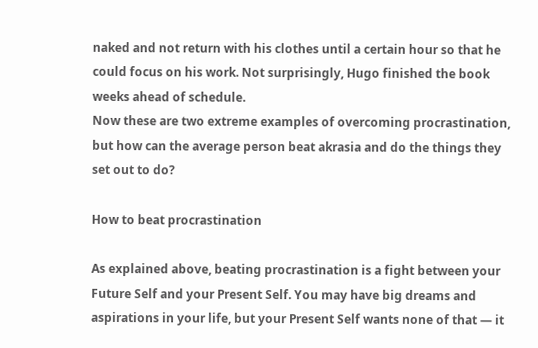naked and not return with his clothes until a certain hour so that he could focus on his work. Not surprisingly, Hugo finished the book weeks ahead of schedule.
Now these are two extreme examples of overcoming procrastination, but how can the average person beat akrasia and do the things they set out to do?

How to beat procrastination

As explained above, beating procrastination is a fight between your Future Self and your Present Self. You may have big dreams and aspirations in your life, but your Present Self wants none of that — it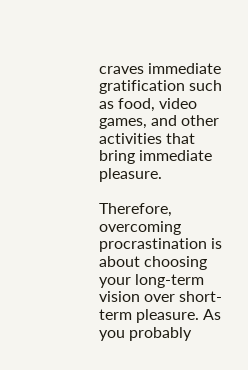craves immediate gratification such as food, video games, and other activities that bring immediate pleasure.

Therefore, overcoming procrastination is about choosing your long-term vision over short-term pleasure. As you probably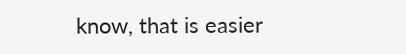know, that is easier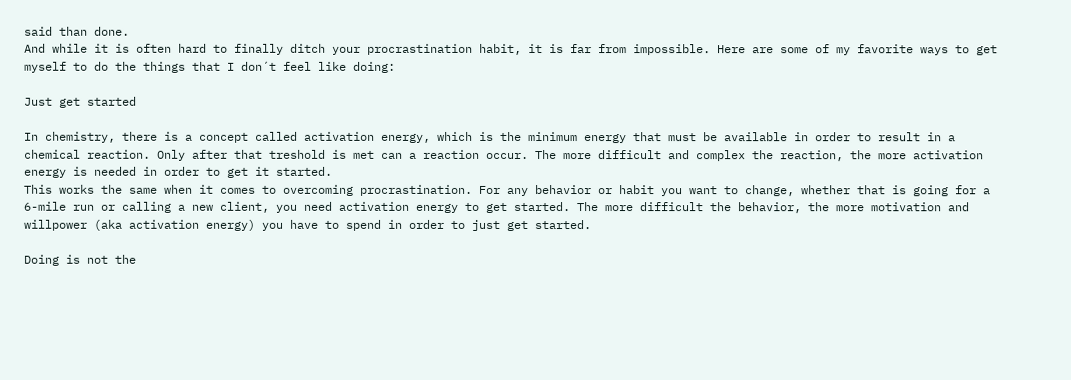said than done.
And while it is often hard to finally ditch your procrastination habit, it is far from impossible. Here are some of my favorite ways to get myself to do the things that I don´t feel like doing:

Just get started

In chemistry, there is a concept called activation energy, which is the minimum energy that must be available in order to result in a chemical reaction. Only after that treshold is met can a reaction occur. The more difficult and complex the reaction, the more activation energy is needed in order to get it started.
This works the same when it comes to overcoming procrastination. For any behavior or habit you want to change, whether that is going for a 6-mile run or calling a new client, you need activation energy to get started. The more difficult the behavior, the more motivation and willpower (aka activation energy) you have to spend in order to just get started.

Doing is not the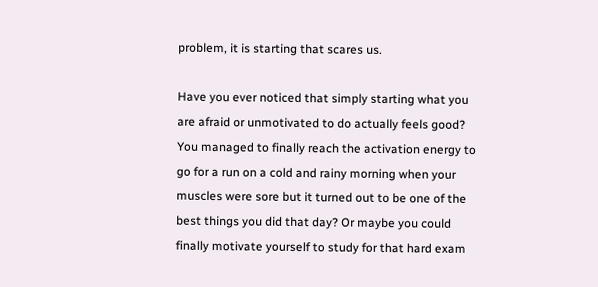problem, it is starting that scares us.

Have you ever noticed that simply starting what you are afraid or unmotivated to do actually feels good? You managed to finally reach the activation energy to go for a run on a cold and rainy morning when your muscles were sore but it turned out to be one of the best things you did that day? Or maybe you could finally motivate yourself to study for that hard exam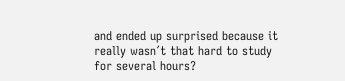and ended up surprised because it really wasn´t that hard to study for several hours?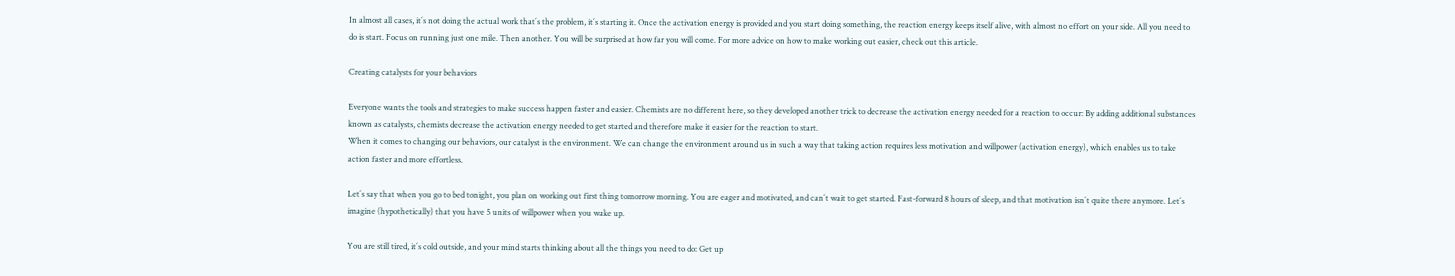In almost all cases, it´s not doing the actual work that´s the problem, it´s starting it. Once the activation energy is provided and you start doing something, the reaction energy keeps itself alive, with almost no effort on your side. All you need to do is start. Focus on running just one mile. Then another. You will be surprised at how far you will come. For more advice on how to make working out easier, check out this article.

Creating catalysts for your behaviors

Everyone wants the tools and strategies to make success happen faster and easier. Chemists are no different here, so they developed another trick to decrease the activation energy needed for a reaction to occur: By adding additional substances known as catalysts, chemists decrease the activation energy needed to get started and therefore make it easier for the reaction to start.
When it comes to changing our behaviors, our catalyst is the environment. We can change the environment around us in such a way that taking action requires less motivation and willpower (activation energy), which enables us to take action faster and more effortless.

Let´s say that when you go to bed tonight, you plan on working out first thing tomorrow morning. You are eager and motivated, and can´t wait to get started. Fast-forward 8 hours of sleep, and that motivation isn´t quite there anymore. Let´s imagine (hypothetically) that you have 5 units of willpower when you wake up.

You are still tired, it´s cold outside, and your mind starts thinking about all the things you need to do: Get up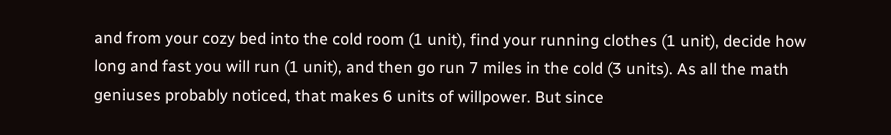and from your cozy bed into the cold room (1 unit), find your running clothes (1 unit), decide how long and fast you will run (1 unit), and then go run 7 miles in the cold (3 units). As all the math geniuses probably noticed, that makes 6 units of willpower. But since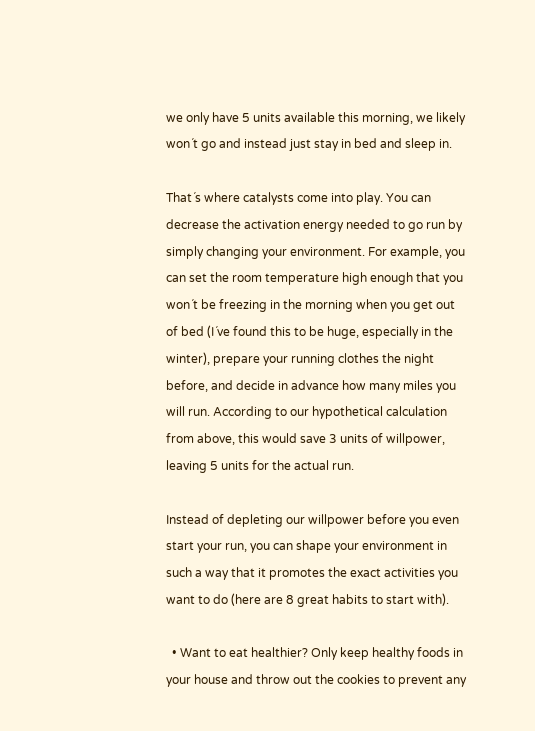we only have 5 units available this morning, we likely won´t go and instead just stay in bed and sleep in.

That´s where catalysts come into play. You can decrease the activation energy needed to go run by simply changing your environment. For example, you can set the room temperature high enough that you won´t be freezing in the morning when you get out of bed (I´ve found this to be huge, especially in the winter), prepare your running clothes the night before, and decide in advance how many miles you will run. According to our hypothetical calculation from above, this would save 3 units of willpower, leaving 5 units for the actual run.

Instead of depleting our willpower before you even start your run, you can shape your environment in such a way that it promotes the exact activities you want to do (here are 8 great habits to start with).

  • Want to eat healthier? Only keep healthy foods in your house and throw out the cookies to prevent any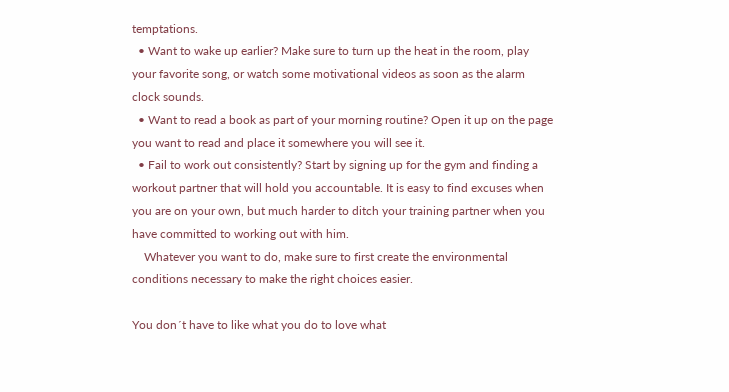temptations.
  • Want to wake up earlier? Make sure to turn up the heat in the room, play your favorite song, or watch some motivational videos as soon as the alarm clock sounds.
  • Want to read a book as part of your morning routine? Open it up on the page you want to read and place it somewhere you will see it.
  • Fail to work out consistently? Start by signing up for the gym and finding a workout partner that will hold you accountable. It is easy to find excuses when you are on your own, but much harder to ditch your training partner when you have committed to working out with him.
    Whatever you want to do, make sure to first create the environmental conditions necessary to make the right choices easier.

You don´t have to like what you do to love what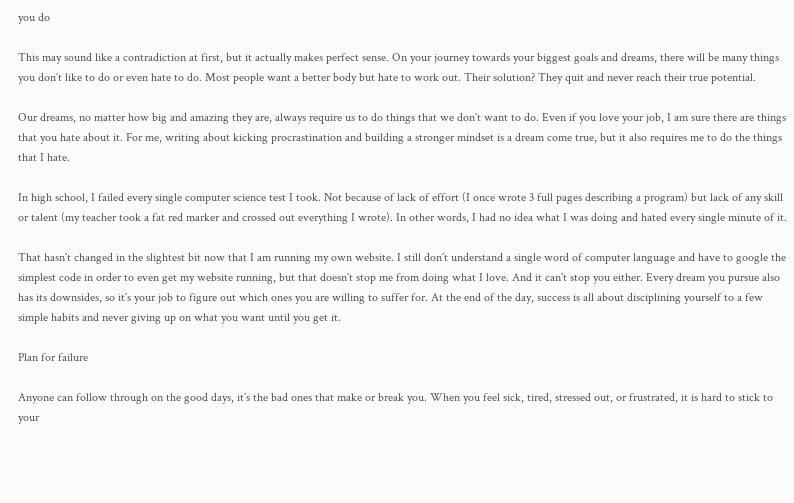you do

This may sound like a contradiction at first, but it actually makes perfect sense. On your journey towards your biggest goals and dreams, there will be many things you don´t like to do or even hate to do. Most people want a better body but hate to work out. Their solution? They quit and never reach their true potential.

Our dreams, no matter how big and amazing they are, always require us to do things that we don´t want to do. Even if you love your job, I am sure there are things that you hate about it. For me, writing about kicking procrastination and building a stronger mindset is a dream come true, but it also requires me to do the things that I hate.

In high school, I failed every single computer science test I took. Not because of lack of effort (I once wrote 3 full pages describing a program) but lack of any skill or talent (my teacher took a fat red marker and crossed out everything I wrote). In other words, I had no idea what I was doing and hated every single minute of it.

That hasn´t changed in the slightest bit now that I am running my own website. I still don´t understand a single word of computer language and have to google the simplest code in order to even get my website running, but that doesn´t stop me from doing what I love. And it can´t stop you either. Every dream you pursue also has its downsides, so it´s your job to figure out which ones you are willing to suffer for. At the end of the day, success is all about disciplining yourself to a few simple habits and never giving up on what you want until you get it.

Plan for failure

Anyone can follow through on the good days, it´s the bad ones that make or break you. When you feel sick, tired, stressed out, or frustrated, it is hard to stick to your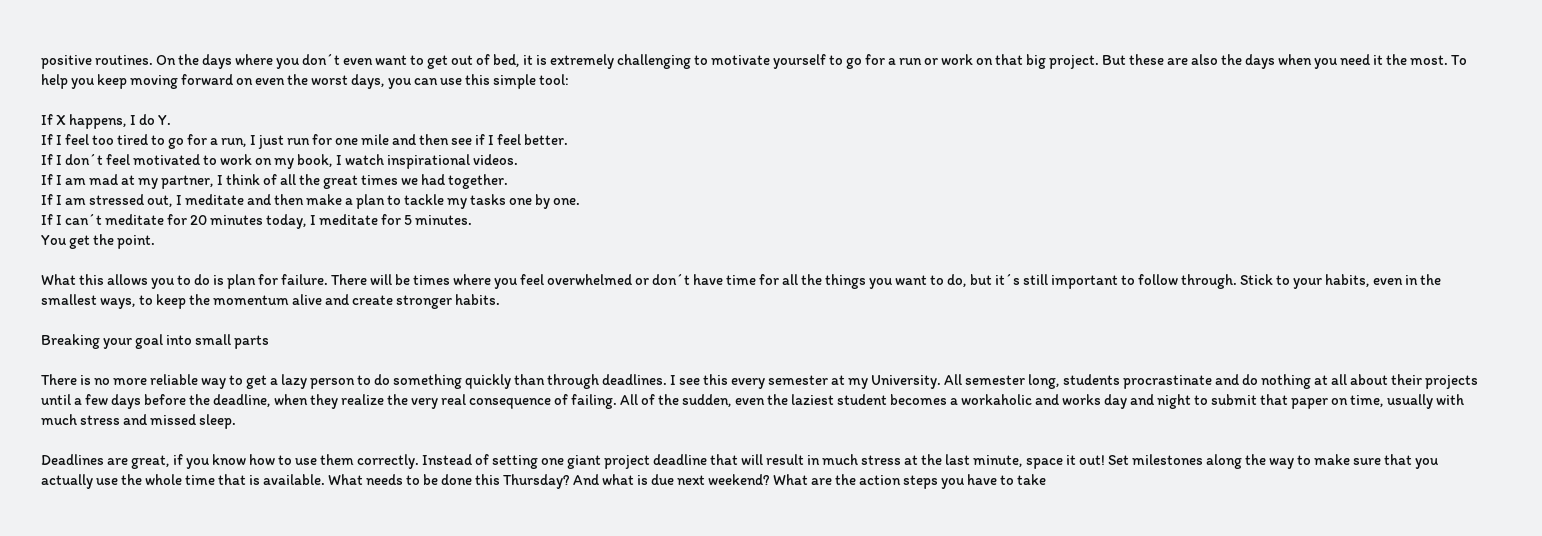positive routines. On the days where you don´t even want to get out of bed, it is extremely challenging to motivate yourself to go for a run or work on that big project. But these are also the days when you need it the most. To help you keep moving forward on even the worst days, you can use this simple tool:

If X happens, I do Y.
If I feel too tired to go for a run, I just run for one mile and then see if I feel better.
If I don´t feel motivated to work on my book, I watch inspirational videos.
If I am mad at my partner, I think of all the great times we had together.
If I am stressed out, I meditate and then make a plan to tackle my tasks one by one.
If I can´t meditate for 20 minutes today, I meditate for 5 minutes.
You get the point.

What this allows you to do is plan for failure. There will be times where you feel overwhelmed or don´t have time for all the things you want to do, but it´s still important to follow through. Stick to your habits, even in the smallest ways, to keep the momentum alive and create stronger habits.

Breaking your goal into small parts

There is no more reliable way to get a lazy person to do something quickly than through deadlines. I see this every semester at my University. All semester long, students procrastinate and do nothing at all about their projects until a few days before the deadline, when they realize the very real consequence of failing. All of the sudden, even the laziest student becomes a workaholic and works day and night to submit that paper on time, usually with much stress and missed sleep.

Deadlines are great, if you know how to use them correctly. Instead of setting one giant project deadline that will result in much stress at the last minute, space it out! Set milestones along the way to make sure that you actually use the whole time that is available. What needs to be done this Thursday? And what is due next weekend? What are the action steps you have to take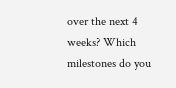over the next 4 weeks? Which milestones do you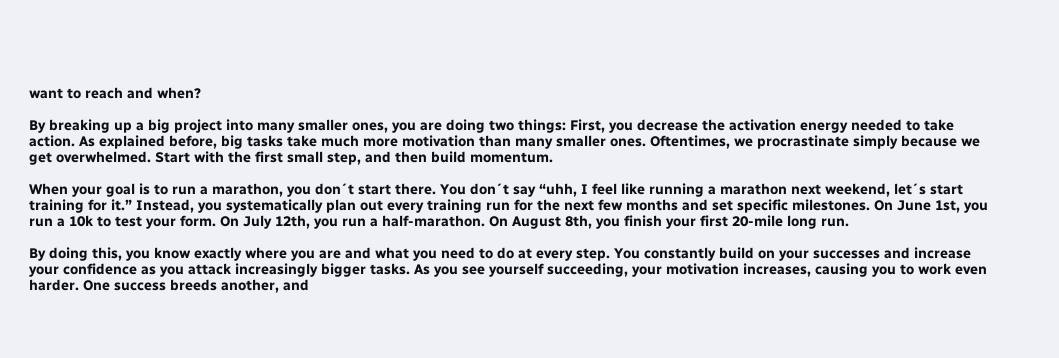want to reach and when?

By breaking up a big project into many smaller ones, you are doing two things: First, you decrease the activation energy needed to take action. As explained before, big tasks take much more motivation than many smaller ones. Oftentimes, we procrastinate simply because we get overwhelmed. Start with the first small step, and then build momentum.

When your goal is to run a marathon, you don´t start there. You don´t say “uhh, I feel like running a marathon next weekend, let´s start training for it.” Instead, you systematically plan out every training run for the next few months and set specific milestones. On June 1st, you run a 10k to test your form. On July 12th, you run a half-marathon. On August 8th, you finish your first 20-mile long run.

By doing this, you know exactly where you are and what you need to do at every step. You constantly build on your successes and increase your confidence as you attack increasingly bigger tasks. As you see yourself succeeding, your motivation increases, causing you to work even harder. One success breeds another, and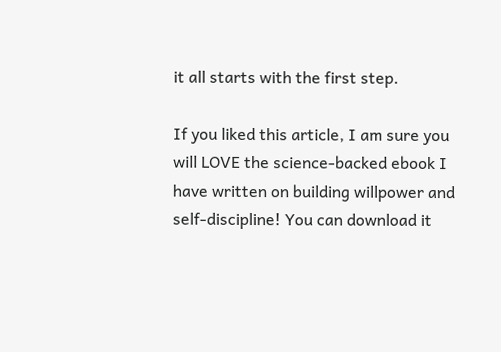it all starts with the first step.

If you liked this article, I am sure you will LOVE the science-backed ebook I have written on building willpower and self-discipline! You can download it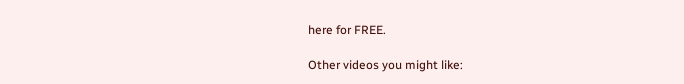here for FREE.

Other videos you might like: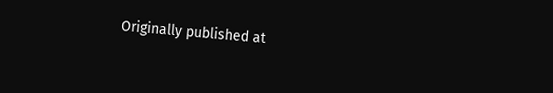Originally published at